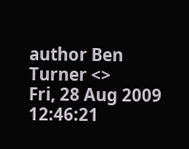author Ben Turner <>
Fri, 28 Aug 2009 12:46:21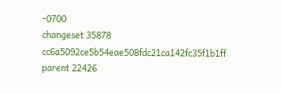-0700
changeset 35878 cc6a5092ce5b54eae508fdc21ca142fc35f1b1ff
parent 22426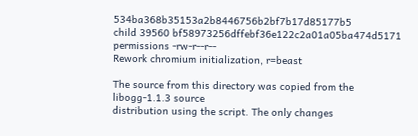534ba368b35153a2b8446756b2bf7b17d85177b5
child 39560 bf58973256dffebf36e122c2a01a05ba474d5171
permissions -rw-r--r--
Rework chromium initialization, r=beast

The source from this directory was copied from the libogg-1.1.3 source
distribution using the script. The only changes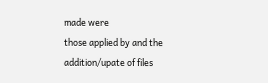made were
those applied by and the addition/upate of files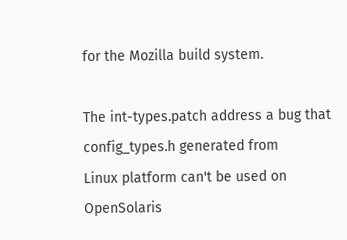for the Mozilla build system.

The int-types.patch address a bug that config_types.h generated from
Linux platform can't be used on OpenSolaris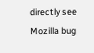directly see Mozilla bug